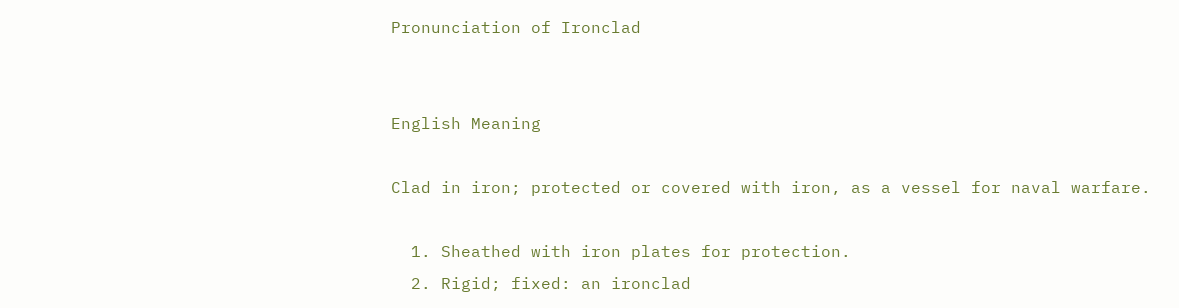Pronunciation of Ironclad


English Meaning

Clad in iron; protected or covered with iron, as a vessel for naval warfare.

  1. Sheathed with iron plates for protection.
  2. Rigid; fixed: an ironclad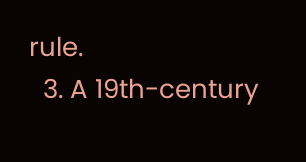rule.
  3. A 19th-century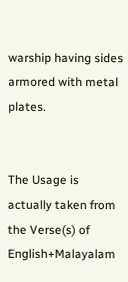warship having sides armored with metal plates.


The Usage is actually taken from the Verse(s) of English+Malayalam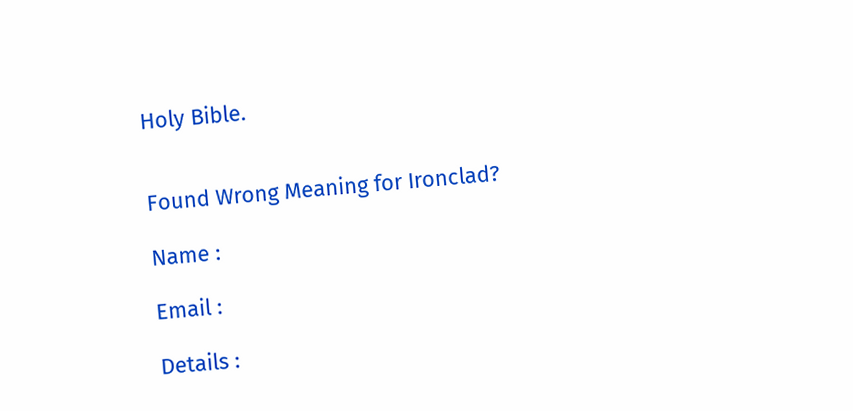Holy Bible.


Found Wrong Meaning for Ironclad?

Name :

Email :

Details :